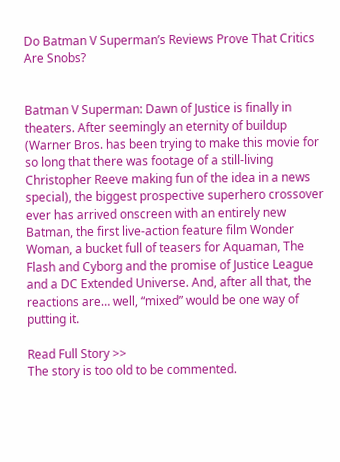Do Batman V Superman’s Reviews Prove That Critics Are Snobs?


Batman V Superman: Dawn of Justice is finally in theaters. After seemingly an eternity of buildup (Warner Bros. has been trying to make this movie for so long that there was footage of a still-living Christopher Reeve making fun of the idea in a news special), the biggest prospective superhero crossover ever has arrived onscreen with an entirely new Batman, the first live-action feature film Wonder Woman, a bucket full of teasers for Aquaman, The Flash and Cyborg and the promise of Justice League and a DC Extended Universe. And, after all that, the reactions are… well, “mixed” would be one way of putting it.

Read Full Story >>
The story is too old to be commented.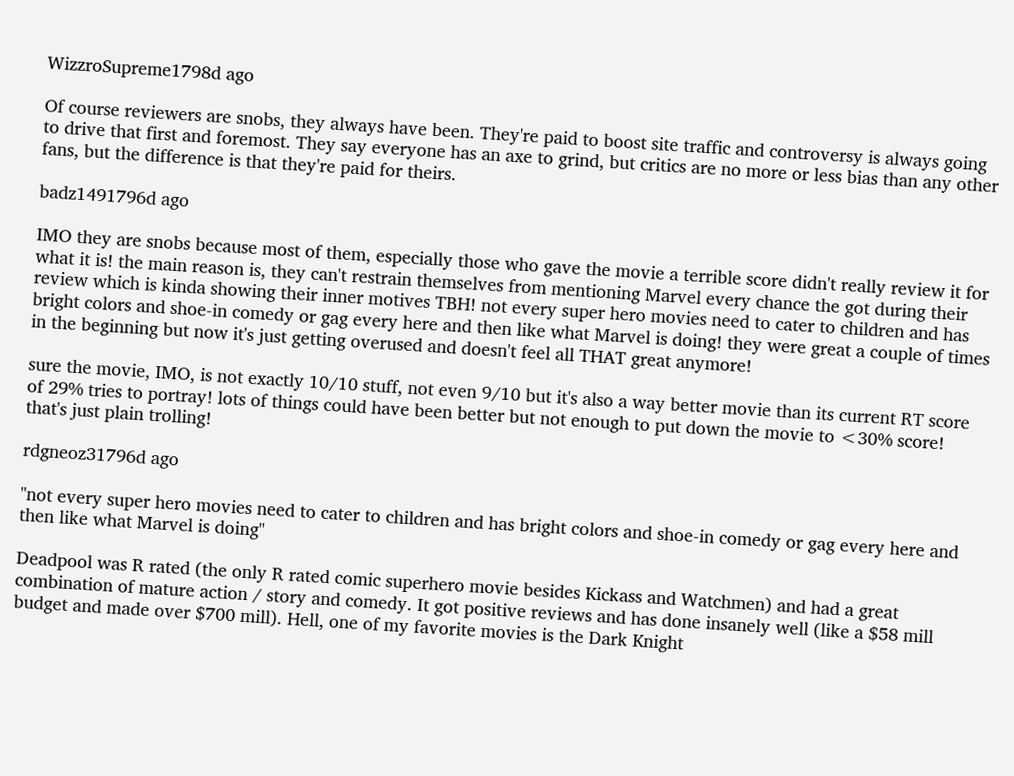WizzroSupreme1798d ago

Of course reviewers are snobs, they always have been. They're paid to boost site traffic and controversy is always going to drive that first and foremost. They say everyone has an axe to grind, but critics are no more or less bias than any other fans, but the difference is that they're paid for theirs.

badz1491796d ago

IMO they are snobs because most of them, especially those who gave the movie a terrible score didn't really review it for what it is! the main reason is, they can't restrain themselves from mentioning Marvel every chance the got during their review which is kinda showing their inner motives TBH! not every super hero movies need to cater to children and has bright colors and shoe-in comedy or gag every here and then like what Marvel is doing! they were great a couple of times in the beginning but now it's just getting overused and doesn't feel all THAT great anymore!

sure the movie, IMO, is not exactly 10/10 stuff, not even 9/10 but it's also a way better movie than its current RT score of 29% tries to portray! lots of things could have been better but not enough to put down the movie to <30% score! that's just plain trolling!

rdgneoz31796d ago

"not every super hero movies need to cater to children and has bright colors and shoe-in comedy or gag every here and then like what Marvel is doing"

Deadpool was R rated (the only R rated comic superhero movie besides Kickass and Watchmen) and had a great combination of mature action / story and comedy. It got positive reviews and has done insanely well (like a $58 mill budget and made over $700 mill). Hell, one of my favorite movies is the Dark Knight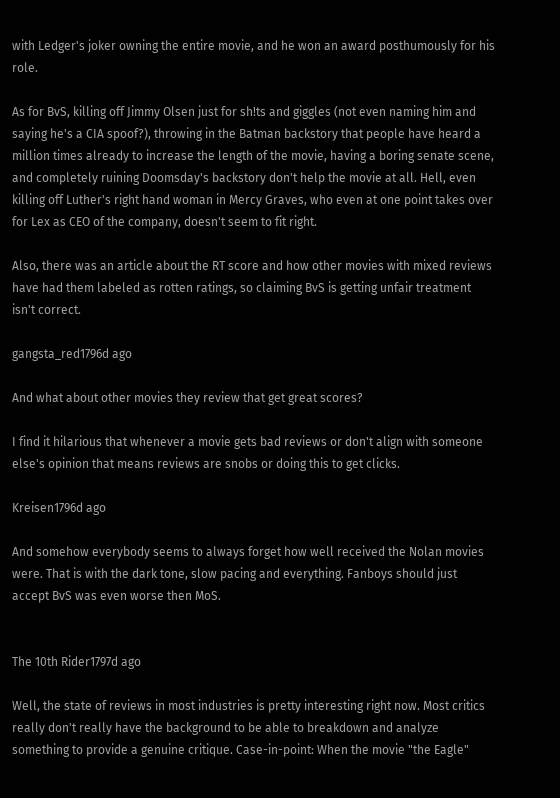with Ledger's joker owning the entire movie, and he won an award posthumously for his role.

As for BvS, killing off Jimmy Olsen just for sh!ts and giggles (not even naming him and saying he's a CIA spoof?), throwing in the Batman backstory that people have heard a million times already to increase the length of the movie, having a boring senate scene, and completely ruining Doomsday's backstory don't help the movie at all. Hell, even killing off Luther's right hand woman in Mercy Graves, who even at one point takes over for Lex as CEO of the company, doesn't seem to fit right.

Also, there was an article about the RT score and how other movies with mixed reviews have had them labeled as rotten ratings, so claiming BvS is getting unfair treatment isn't correct.

gangsta_red1796d ago

And what about other movies they review that get great scores?

I find it hilarious that whenever a movie gets bad reviews or don't align with someone else's opinion that means reviews are snobs or doing this to get clicks.

Kreisen1796d ago

And somehow everybody seems to always forget how well received the Nolan movies were. That is with the dark tone, slow pacing and everything. Fanboys should just accept BvS was even worse then MoS.


The 10th Rider1797d ago

Well, the state of reviews in most industries is pretty interesting right now. Most critics really don't really have the background to be able to breakdown and analyze something to provide a genuine critique. Case-in-point: When the movie "the Eagle"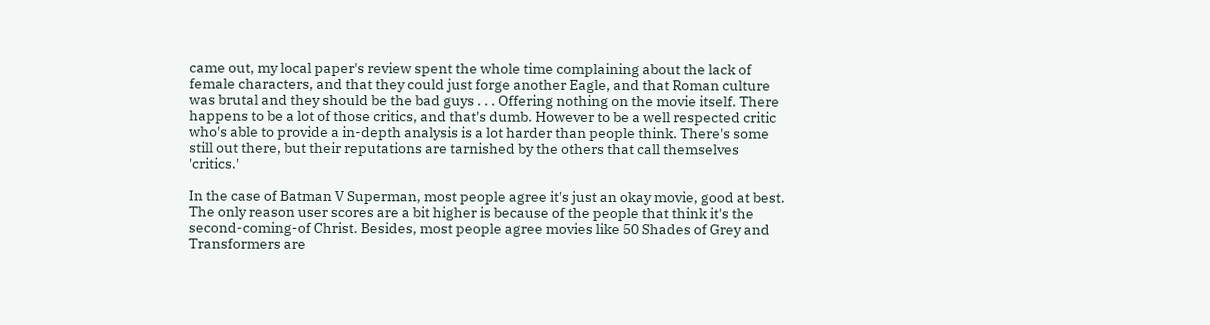came out, my local paper's review spent the whole time complaining about the lack of female characters, and that they could just forge another Eagle, and that Roman culture was brutal and they should be the bad guys . . . Offering nothing on the movie itself. There happens to be a lot of those critics, and that's dumb. However to be a well respected critic who's able to provide a in-depth analysis is a lot harder than people think. There's some still out there, but their reputations are tarnished by the others that call themselves 'critics.'

In the case of Batman V Superman, most people agree it's just an okay movie, good at best. The only reason user scores are a bit higher is because of the people that think it's the second-coming-of Christ. Besides, most people agree movies like 50 Shades of Grey and Transformers are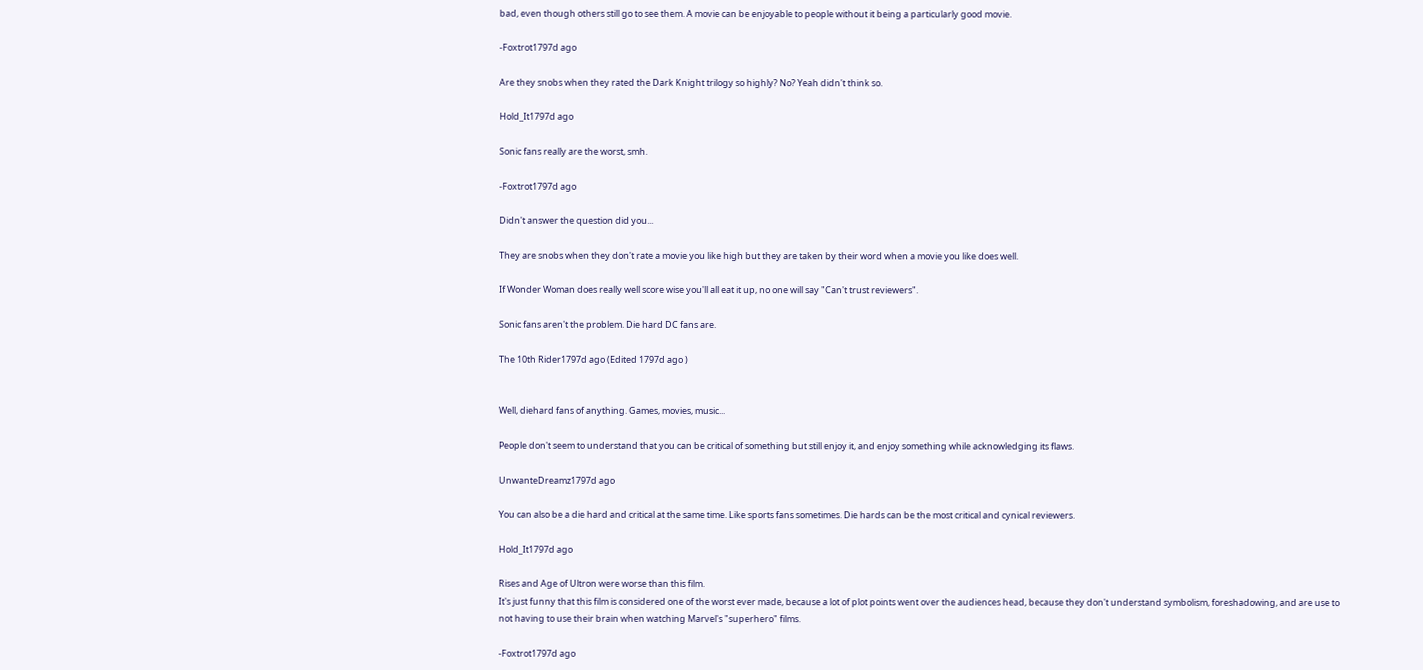bad, even though others still go to see them. A movie can be enjoyable to people without it being a particularly good movie.

-Foxtrot1797d ago

Are they snobs when they rated the Dark Knight trilogy so highly? No? Yeah didn't think so.

Hold_It1797d ago

Sonic fans really are the worst, smh.

-Foxtrot1797d ago

Didn't answer the question did you...

They are snobs when they don't rate a movie you like high but they are taken by their word when a movie you like does well.

If Wonder Woman does really well score wise you'll all eat it up, no one will say "Can't trust reviewers".

Sonic fans aren't the problem. Die hard DC fans are.

The 10th Rider1797d ago (Edited 1797d ago )


Well, diehard fans of anything. Games, movies, music...

People don't seem to understand that you can be critical of something but still enjoy it, and enjoy something while acknowledging its flaws.

UnwanteDreamz1797d ago

You can also be a die hard and critical at the same time. Like sports fans sometimes. Die hards can be the most critical and cynical reviewers.

Hold_It1797d ago

Rises and Age of Ultron were worse than this film.
It's just funny that this film is considered one of the worst ever made, because a lot of plot points went over the audiences head, because they don't understand symbolism, foreshadowing, and are use to not having to use their brain when watching Marvel's "superhero" films.

-Foxtrot1797d ago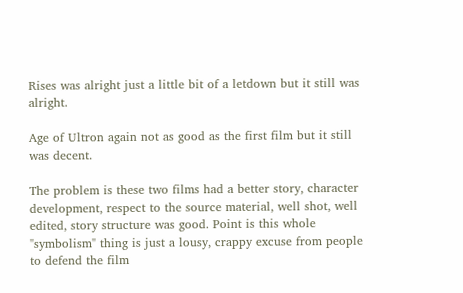Rises was alright just a little bit of a letdown but it still was alright.

Age of Ultron again not as good as the first film but it still was decent.

The problem is these two films had a better story, character development, respect to the source material, well shot, well edited, story structure was good. Point is this whole "symbolism" thing is just a lousy, crappy excuse from people to defend the film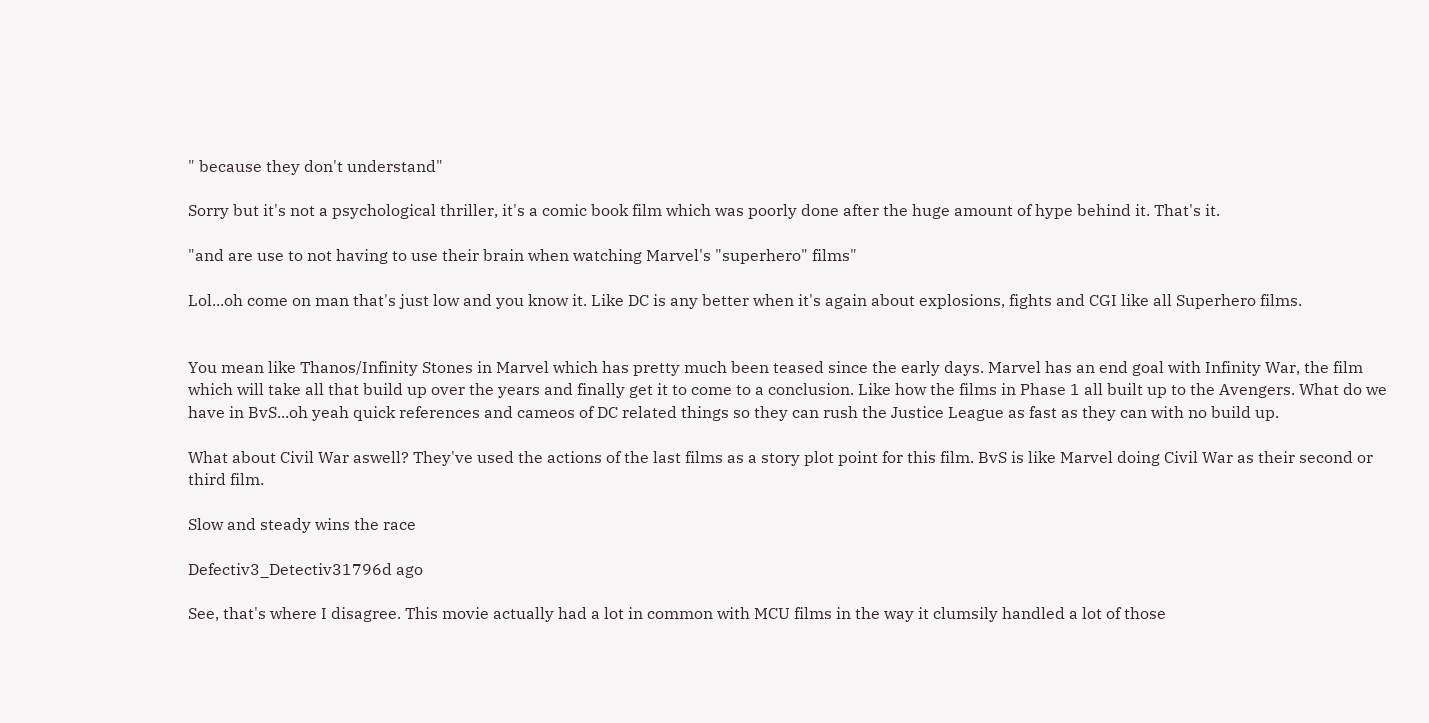" because they don't understand"

Sorry but it's not a psychological thriller, it's a comic book film which was poorly done after the huge amount of hype behind it. That's it.

"and are use to not having to use their brain when watching Marvel's "superhero" films"

Lol...oh come on man that's just low and you know it. Like DC is any better when it's again about explosions, fights and CGI like all Superhero films.


You mean like Thanos/Infinity Stones in Marvel which has pretty much been teased since the early days. Marvel has an end goal with Infinity War, the film which will take all that build up over the years and finally get it to come to a conclusion. Like how the films in Phase 1 all built up to the Avengers. What do we have in BvS...oh yeah quick references and cameos of DC related things so they can rush the Justice League as fast as they can with no build up.

What about Civil War aswell? They've used the actions of the last films as a story plot point for this film. BvS is like Marvel doing Civil War as their second or third film.

Slow and steady wins the race

Defectiv3_Detectiv31796d ago

See, that's where I disagree. This movie actually had a lot in common with MCU films in the way it clumsily handled a lot of those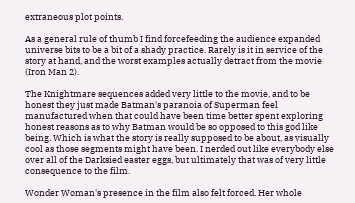extraneous plot points.

As a general rule of thumb I find forcefeeding the audience expanded universe bits to be a bit of a shady practice. Rarely is it in service of the story at hand, and the worst examples actually detract from the movie (Iron Man 2).

The Knightmare sequences added very little to the movie, and to be honest they just made Batman's paranoia of Superman feel manufactured when that could have been time better spent exploring honest reasons as to why Batman would be so opposed to this god like being. Which is what the story is really supposed to be about, as visually cool as those segments might have been. I nerded out like everybody else over all of the Darksied easter eggs, but ultimately that was of very little consequence to the film.

Wonder Woman's presence in the film also felt forced. Her whole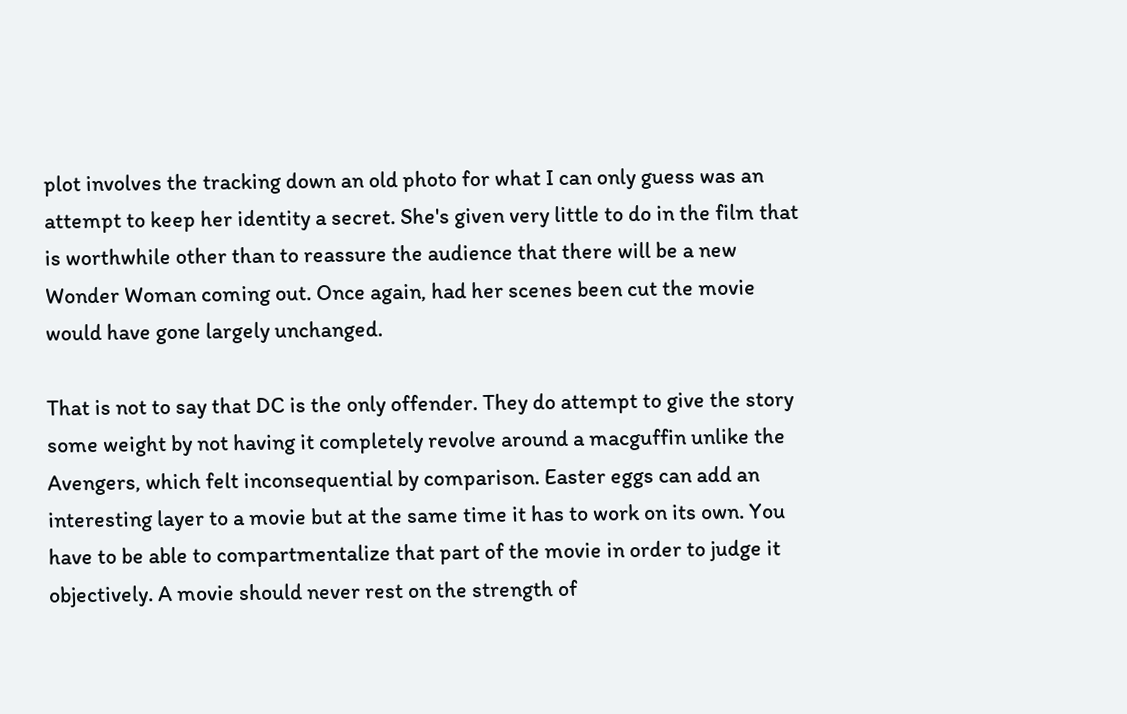plot involves the tracking down an old photo for what I can only guess was an attempt to keep her identity a secret. She's given very little to do in the film that is worthwhile other than to reassure the audience that there will be a new Wonder Woman coming out. Once again, had her scenes been cut the movie would have gone largely unchanged.

That is not to say that DC is the only offender. They do attempt to give the story some weight by not having it completely revolve around a macguffin unlike the Avengers, which felt inconsequential by comparison. Easter eggs can add an interesting layer to a movie but at the same time it has to work on its own. You have to be able to compartmentalize that part of the movie in order to judge it objectively. A movie should never rest on the strength of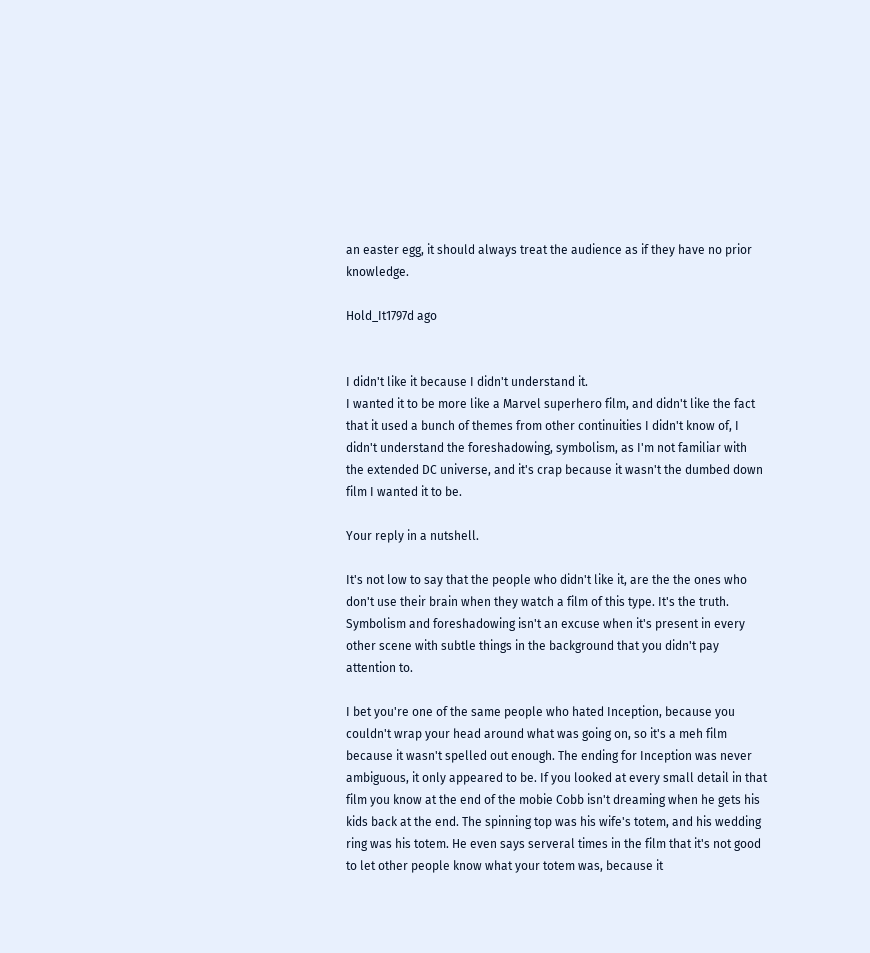an easter egg, it should always treat the audience as if they have no prior knowledge.

Hold_It1797d ago


I didn't like it because I didn't understand it.
I wanted it to be more like a Marvel superhero film, and didn't like the fact that it used a bunch of themes from other continuities I didn't know of, I didn't understand the foreshadowing, symbolism, as I'm not familiar with the extended DC universe, and it's crap because it wasn't the dumbed down film I wanted it to be.

Your reply in a nutshell.

It's not low to say that the people who didn't like it, are the the ones who don't use their brain when they watch a film of this type. It's the truth.
Symbolism and foreshadowing isn't an excuse when it's present in every other scene with subtle things in the background that you didn't pay attention to.

I bet you're one of the same people who hated Inception, because you couldn't wrap your head around what was going on, so it's a meh film because it wasn't spelled out enough. The ending for Inception was never ambiguous, it only appeared to be. If you looked at every small detail in that film you know at the end of the mobie Cobb isn't dreaming when he gets his kids back at the end. The spinning top was his wife's totem, and his wedding ring was his totem. He even says serveral times in the film that it's not good to let other people know what your totem was, because it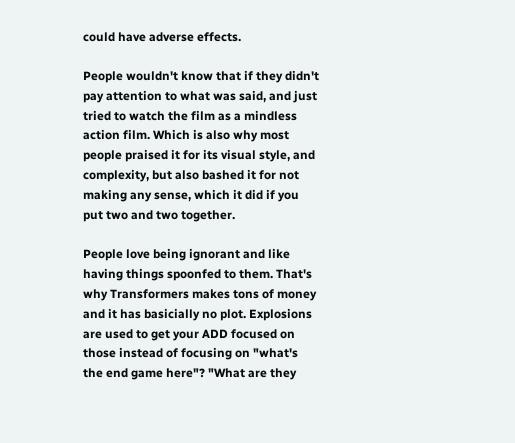could have adverse effects.

People wouldn't know that if they didn't pay attention to what was said, and just tried to watch the film as a mindless action film. Which is also why most people praised it for its visual style, and complexity, but also bashed it for not making any sense, which it did if you put two and two together.

People love being ignorant and like having things spoonfed to them. That's why Transformers makes tons of money and it has basicially no plot. Explosions are used to get your ADD focused on those instead of focusing on "what's the end game here"? "What are they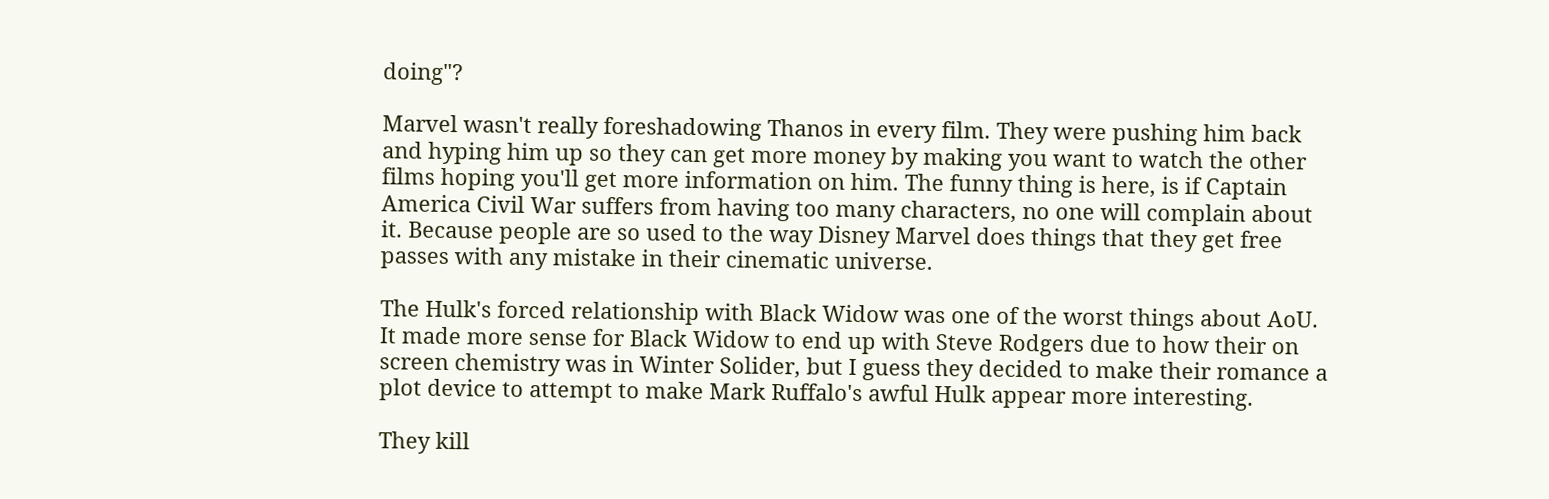doing"?

Marvel wasn't really foreshadowing Thanos in every film. They were pushing him back and hyping him up so they can get more money by making you want to watch the other films hoping you'll get more information on him. The funny thing is here, is if Captain America Civil War suffers from having too many characters, no one will complain about it. Because people are so used to the way Disney Marvel does things that they get free passes with any mistake in their cinematic universe.

The Hulk's forced relationship with Black Widow was one of the worst things about AoU. It made more sense for Black Widow to end up with Steve Rodgers due to how their on screen chemistry was in Winter Solider, but I guess they decided to make their romance a plot device to attempt to make Mark Ruffalo's awful Hulk appear more interesting.

They kill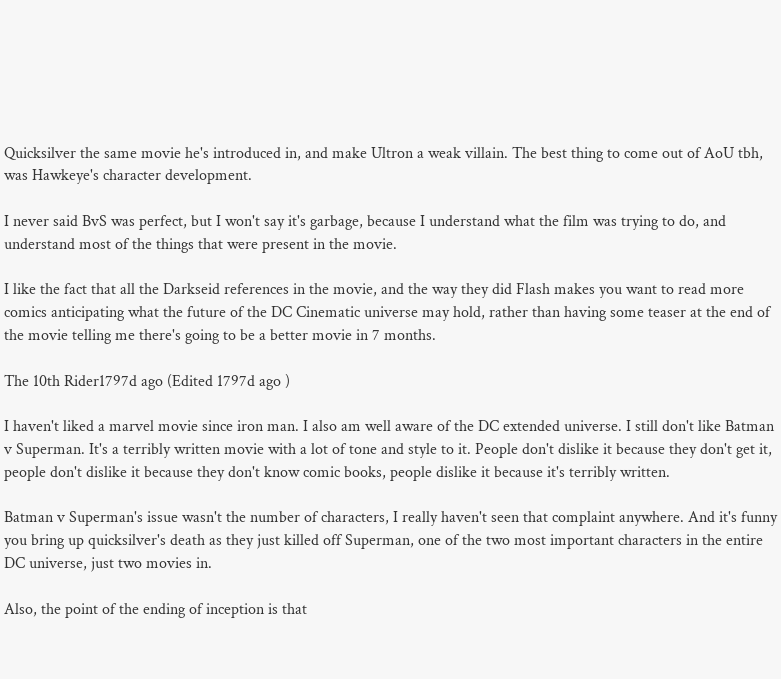Quicksilver the same movie he's introduced in, and make Ultron a weak villain. The best thing to come out of AoU tbh, was Hawkeye's character development.

I never said BvS was perfect, but I won't say it's garbage, because I understand what the film was trying to do, and understand most of the things that were present in the movie.

I like the fact that all the Darkseid references in the movie, and the way they did Flash makes you want to read more comics anticipating what the future of the DC Cinematic universe may hold, rather than having some teaser at the end of the movie telling me there's going to be a better movie in 7 months.

The 10th Rider1797d ago (Edited 1797d ago )

I haven't liked a marvel movie since iron man. I also am well aware of the DC extended universe. I still don't like Batman v Superman. It's a terribly written movie with a lot of tone and style to it. People don't dislike it because they don't get it, people don't dislike it because they don't know comic books, people dislike it because it's terribly written.

Batman v Superman's issue wasn't the number of characters, I really haven't seen that complaint anywhere. And it's funny you bring up quicksilver's death as they just killed off Superman, one of the two most important characters in the entire DC universe, just two movies in.

Also, the point of the ending of inception is that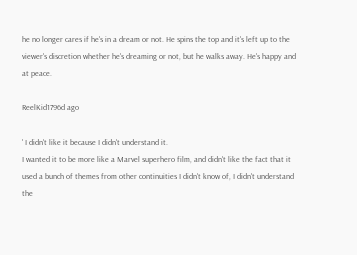he no longer cares if he's in a dream or not. He spins the top and it's left up to the viewer's discretion whether he's dreaming or not, but he walks away. He's happy and at peace.

ReelKid1796d ago

' I didn't like it because I didn't understand it.
I wanted it to be more like a Marvel superhero film, and didn't like the fact that it used a bunch of themes from other continuities I didn't know of, I didn't understand the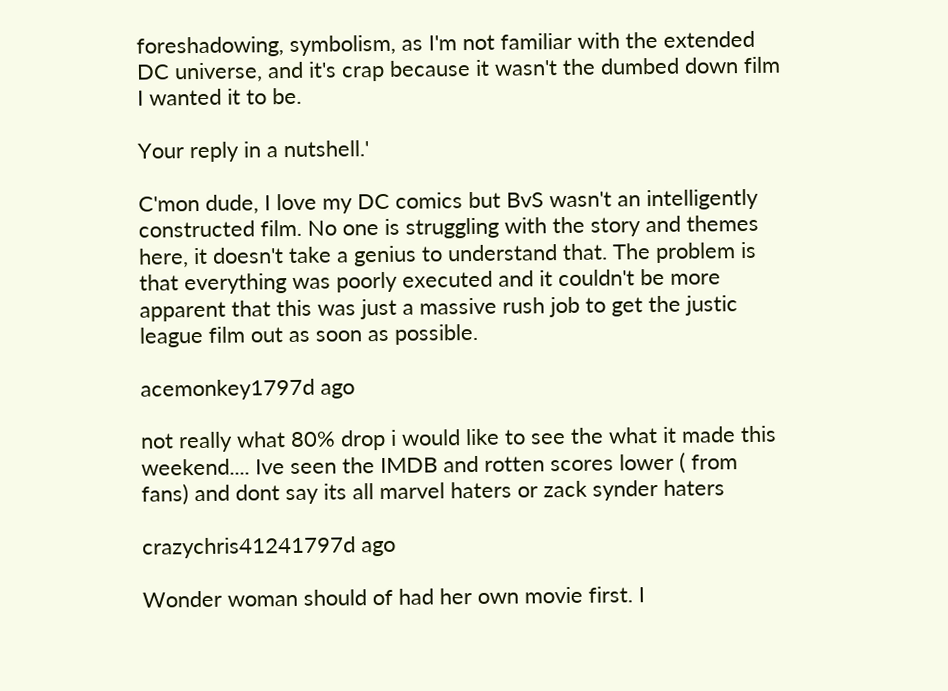foreshadowing, symbolism, as I'm not familiar with the extended DC universe, and it's crap because it wasn't the dumbed down film I wanted it to be.

Your reply in a nutshell.'

C'mon dude, I love my DC comics but BvS wasn't an intelligently constructed film. No one is struggling with the story and themes here, it doesn't take a genius to understand that. The problem is that everything was poorly executed and it couldn't be more apparent that this was just a massive rush job to get the justic league film out as soon as possible.

acemonkey1797d ago

not really what 80% drop i would like to see the what it made this weekend.... Ive seen the IMDB and rotten scores lower ( from fans) and dont say its all marvel haters or zack synder haters

crazychris41241797d ago

Wonder woman should of had her own movie first. I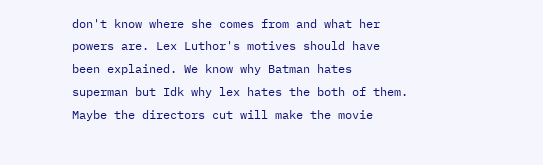don't know where she comes from and what her powers are. Lex Luthor's motives should have been explained. We know why Batman hates superman but Idk why lex hates the both of them. Maybe the directors cut will make the movie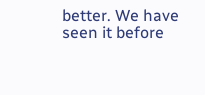better. We have seen it before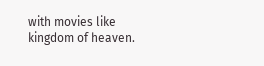with movies like kingdom of heaven.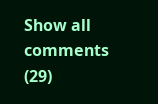Show all comments (29)